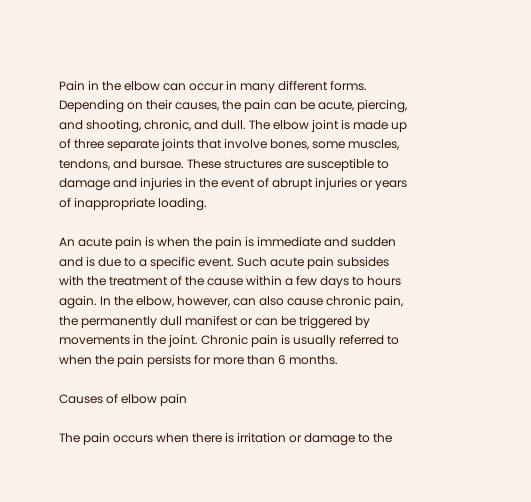Pain in the elbow can occur in many different forms. Depending on their causes, the pain can be acute, piercing, and shooting, chronic, and dull. The elbow joint is made up of three separate joints that involve bones, some muscles, tendons, and bursae. These structures are susceptible to damage and injuries in the event of abrupt injuries or years of inappropriate loading.

An acute pain is when the pain is immediate and sudden and is due to a specific event. Such acute pain subsides with the treatment of the cause within a few days to hours again. In the elbow, however, can also cause chronic pain, the permanently dull manifest or can be triggered by movements in the joint. Chronic pain is usually referred to when the pain persists for more than 6 months.

Causes of elbow pain

The pain occurs when there is irritation or damage to the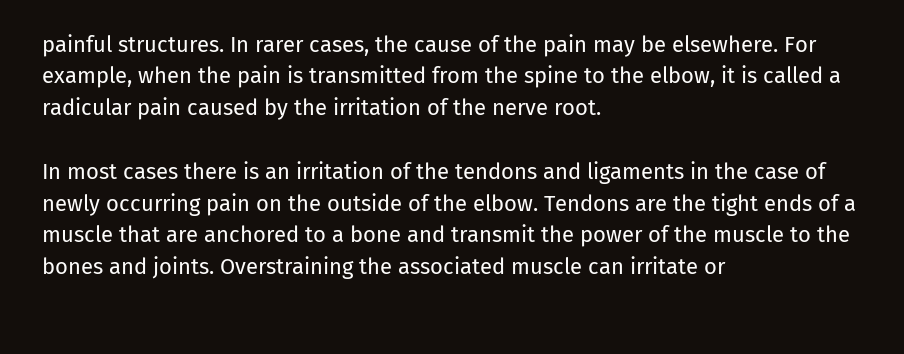painful structures. In rarer cases, the cause of the pain may be elsewhere. For example, when the pain is transmitted from the spine to the elbow, it is called a radicular pain caused by the irritation of the nerve root.

In most cases there is an irritation of the tendons and ligaments in the case of newly occurring pain on the outside of the elbow. Tendons are the tight ends of a muscle that are anchored to a bone and transmit the power of the muscle to the bones and joints. Overstraining the associated muscle can irritate or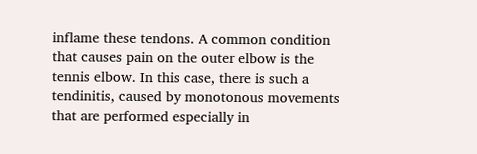inflame these tendons. A common condition that causes pain on the outer elbow is the tennis elbow. In this case, there is such a tendinitis, caused by monotonous movements that are performed especially in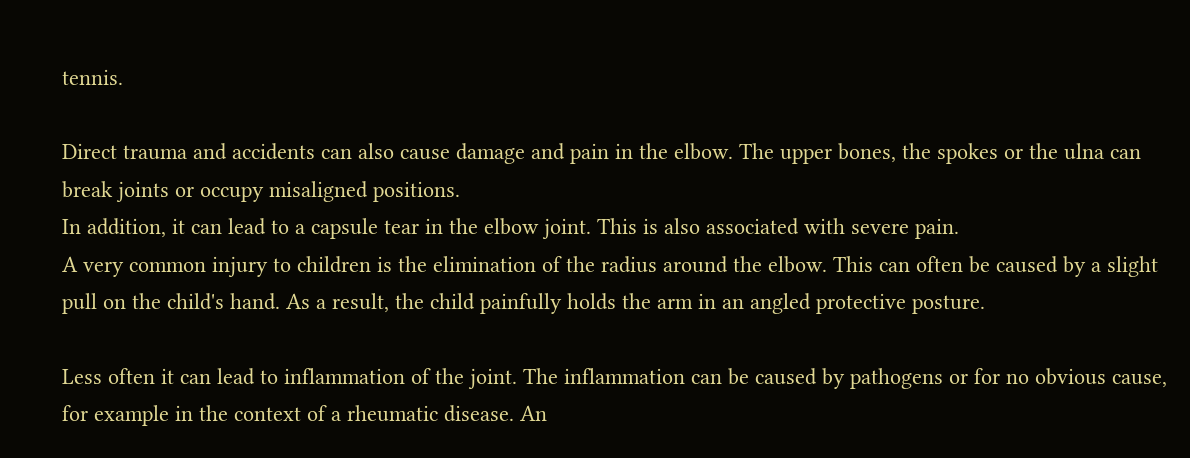tennis.

Direct trauma and accidents can also cause damage and pain in the elbow. The upper bones, the spokes or the ulna can break joints or occupy misaligned positions.
In addition, it can lead to a capsule tear in the elbow joint. This is also associated with severe pain.
A very common injury to children is the elimination of the radius around the elbow. This can often be caused by a slight pull on the child's hand. As a result, the child painfully holds the arm in an angled protective posture.

Less often it can lead to inflammation of the joint. The inflammation can be caused by pathogens or for no obvious cause, for example in the context of a rheumatic disease. An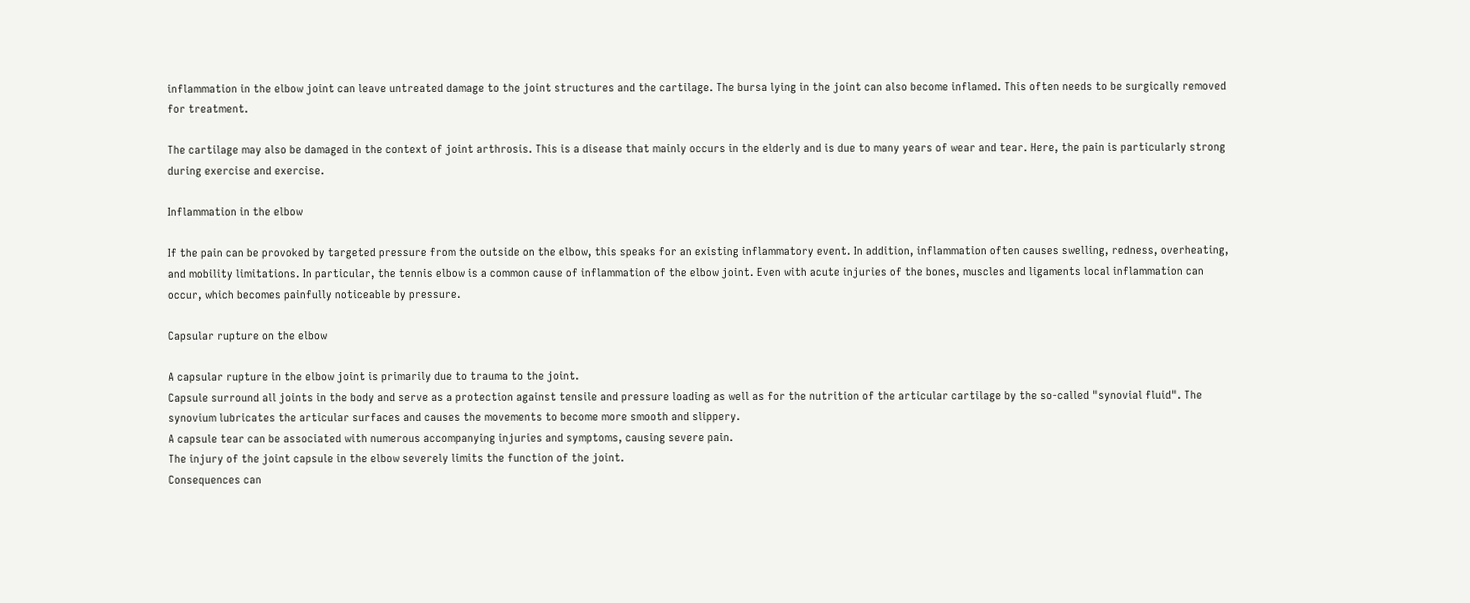inflammation in the elbow joint can leave untreated damage to the joint structures and the cartilage. The bursa lying in the joint can also become inflamed. This often needs to be surgically removed for treatment.

The cartilage may also be damaged in the context of joint arthrosis. This is a disease that mainly occurs in the elderly and is due to many years of wear and tear. Here, the pain is particularly strong during exercise and exercise.

Inflammation in the elbow

If the pain can be provoked by targeted pressure from the outside on the elbow, this speaks for an existing inflammatory event. In addition, inflammation often causes swelling, redness, overheating, and mobility limitations. In particular, the tennis elbow is a common cause of inflammation of the elbow joint. Even with acute injuries of the bones, muscles and ligaments local inflammation can occur, which becomes painfully noticeable by pressure.

Capsular rupture on the elbow

A capsular rupture in the elbow joint is primarily due to trauma to the joint.
Capsule surround all joints in the body and serve as a protection against tensile and pressure loading as well as for the nutrition of the articular cartilage by the so-called "synovial fluid". The synovium lubricates the articular surfaces and causes the movements to become more smooth and slippery.
A capsule tear can be associated with numerous accompanying injuries and symptoms, causing severe pain.
The injury of the joint capsule in the elbow severely limits the function of the joint.
Consequences can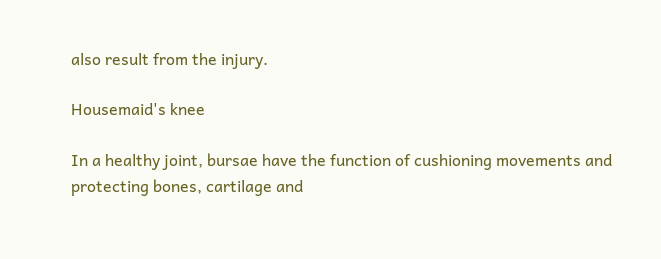also result from the injury.

Housemaid's knee

In a healthy joint, bursae have the function of cushioning movements and protecting bones, cartilage and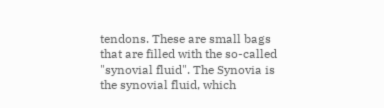tendons. These are small bags that are filled with the so-called "synovial fluid". The Synovia is the synovial fluid, which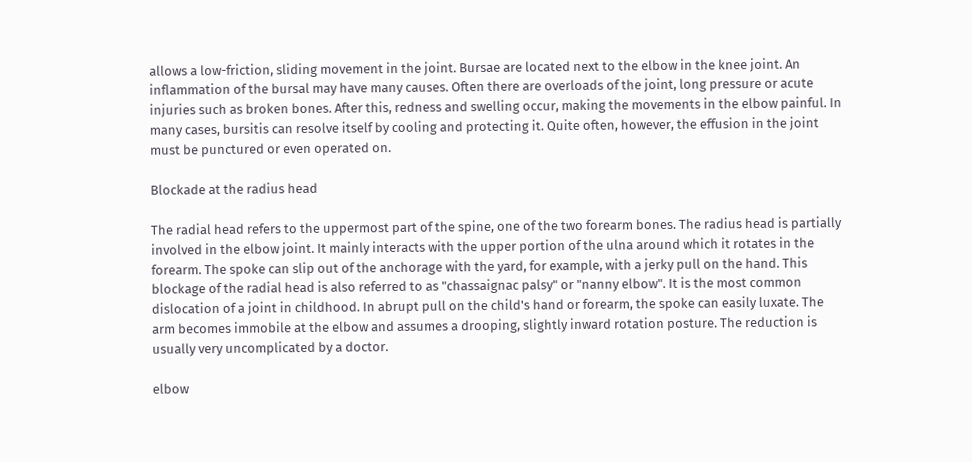allows a low-friction, sliding movement in the joint. Bursae are located next to the elbow in the knee joint. An inflammation of the bursal may have many causes. Often there are overloads of the joint, long pressure or acute injuries such as broken bones. After this, redness and swelling occur, making the movements in the elbow painful. In many cases, bursitis can resolve itself by cooling and protecting it. Quite often, however, the effusion in the joint must be punctured or even operated on.

Blockade at the radius head

The radial head refers to the uppermost part of the spine, one of the two forearm bones. The radius head is partially involved in the elbow joint. It mainly interacts with the upper portion of the ulna around which it rotates in the forearm. The spoke can slip out of the anchorage with the yard, for example, with a jerky pull on the hand. This blockage of the radial head is also referred to as "chassaignac palsy" or "nanny elbow". It is the most common dislocation of a joint in childhood. In abrupt pull on the child's hand or forearm, the spoke can easily luxate. The arm becomes immobile at the elbow and assumes a drooping, slightly inward rotation posture. The reduction is usually very uncomplicated by a doctor.

elbow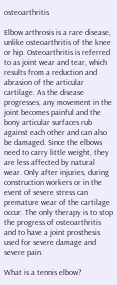osteoarthritis

Elbow arthrosis is a rare disease, unlike osteoarthritis of the knee or hip. Osteoarthritis is referred to as joint wear and tear, which results from a reduction and abrasion of the articular cartilage. As the disease progresses, any movement in the joint becomes painful and the bony articular surfaces rub against each other and can also be damaged. Since the elbows need to carry little weight, they are less affected by natural wear. Only after injuries, during construction workers or in the event of severe stress can premature wear of the cartilage occur. The only therapy is to stop the progress of osteoarthritis and to have a joint prosthesis used for severe damage and severe pain.

What is a tennis elbow?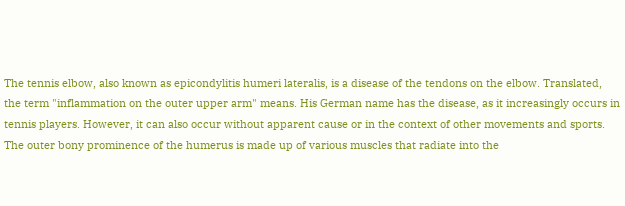The tennis elbow, also known as epicondylitis humeri lateralis, is a disease of the tendons on the elbow. Translated, the term "inflammation on the outer upper arm" means. His German name has the disease, as it increasingly occurs in tennis players. However, it can also occur without apparent cause or in the context of other movements and sports. The outer bony prominence of the humerus is made up of various muscles that radiate into the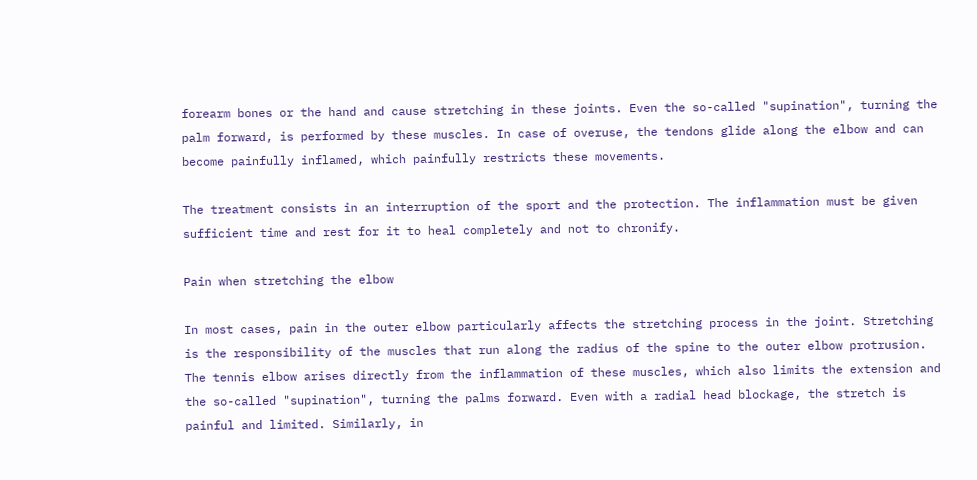forearm bones or the hand and cause stretching in these joints. Even the so-called "supination", turning the palm forward, is performed by these muscles. In case of overuse, the tendons glide along the elbow and can become painfully inflamed, which painfully restricts these movements.

The treatment consists in an interruption of the sport and the protection. The inflammation must be given sufficient time and rest for it to heal completely and not to chronify.

Pain when stretching the elbow

In most cases, pain in the outer elbow particularly affects the stretching process in the joint. Stretching is the responsibility of the muscles that run along the radius of the spine to the outer elbow protrusion. The tennis elbow arises directly from the inflammation of these muscles, which also limits the extension and the so-called "supination", turning the palms forward. Even with a radial head blockage, the stretch is painful and limited. Similarly, in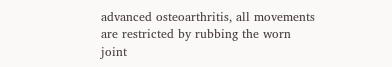advanced osteoarthritis, all movements are restricted by rubbing the worn joint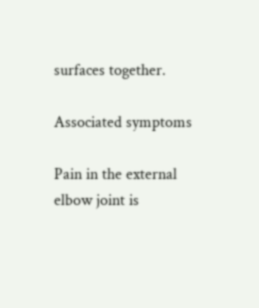surfaces together.

Associated symptoms

Pain in the external elbow joint is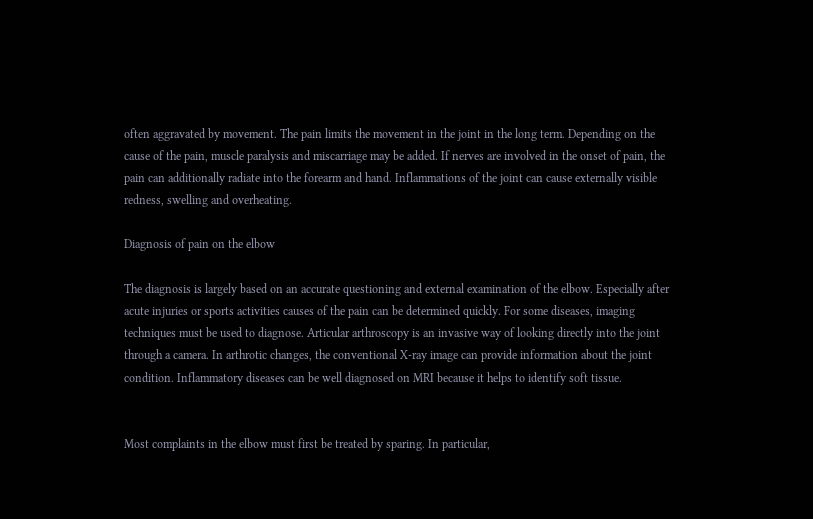often aggravated by movement. The pain limits the movement in the joint in the long term. Depending on the cause of the pain, muscle paralysis and miscarriage may be added. If nerves are involved in the onset of pain, the pain can additionally radiate into the forearm and hand. Inflammations of the joint can cause externally visible redness, swelling and overheating.

Diagnosis of pain on the elbow

The diagnosis is largely based on an accurate questioning and external examination of the elbow. Especially after acute injuries or sports activities causes of the pain can be determined quickly. For some diseases, imaging techniques must be used to diagnose. Articular arthroscopy is an invasive way of looking directly into the joint through a camera. In arthrotic changes, the conventional X-ray image can provide information about the joint condition. Inflammatory diseases can be well diagnosed on MRI because it helps to identify soft tissue.


Most complaints in the elbow must first be treated by sparing. In particular,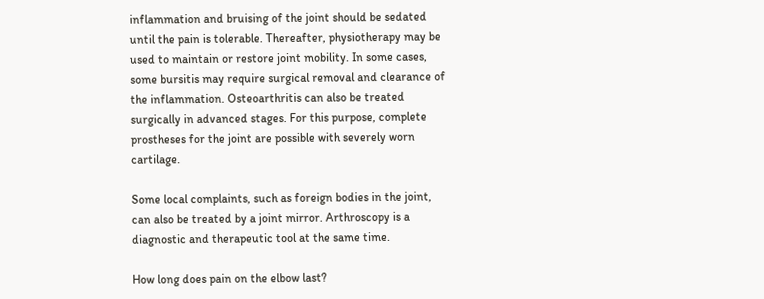inflammation and bruising of the joint should be sedated until the pain is tolerable. Thereafter, physiotherapy may be used to maintain or restore joint mobility. In some cases, some bursitis may require surgical removal and clearance of the inflammation. Osteoarthritis can also be treated surgically in advanced stages. For this purpose, complete prostheses for the joint are possible with severely worn cartilage.

Some local complaints, such as foreign bodies in the joint, can also be treated by a joint mirror. Arthroscopy is a diagnostic and therapeutic tool at the same time.

How long does pain on the elbow last?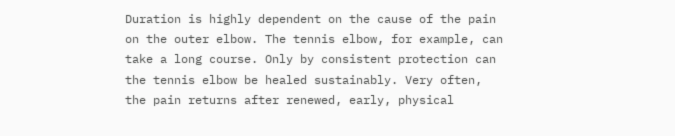Duration is highly dependent on the cause of the pain on the outer elbow. The tennis elbow, for example, can take a long course. Only by consistent protection can the tennis elbow be healed sustainably. Very often, the pain returns after renewed, early, physical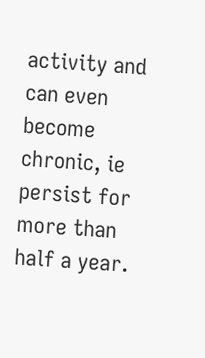activity and can even become chronic, ie persist for more than half a year.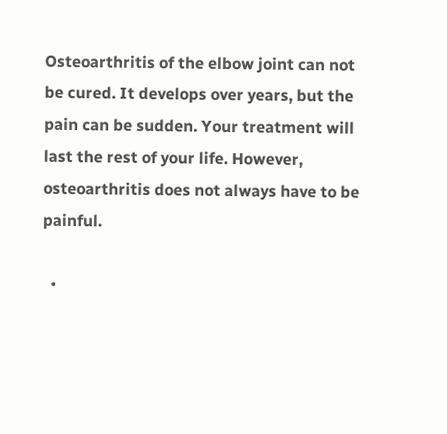Osteoarthritis of the elbow joint can not be cured. It develops over years, but the pain can be sudden. Your treatment will last the rest of your life. However, osteoarthritis does not always have to be painful.

  •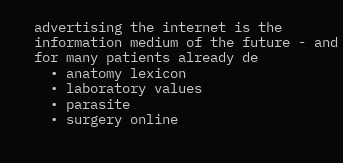advertising the internet is the information medium of the future - and for many patients already de
  • anatomy lexicon
  • laboratory values
  • parasite
  • surgery online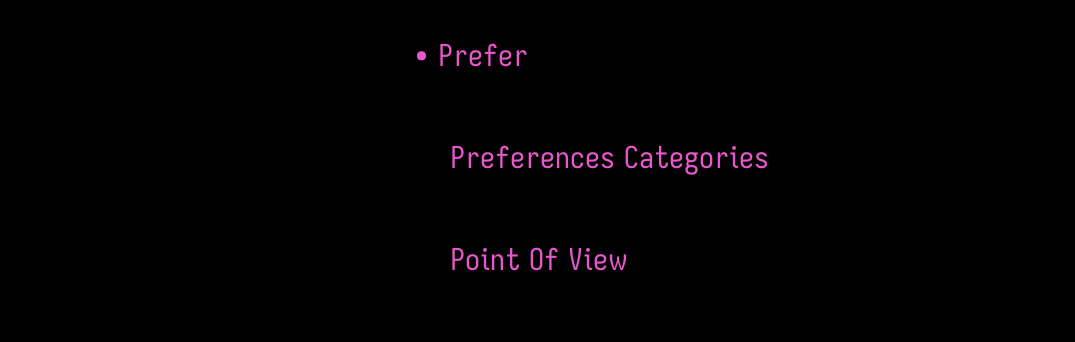• Prefer

    Preferences Categories

    Point Of View